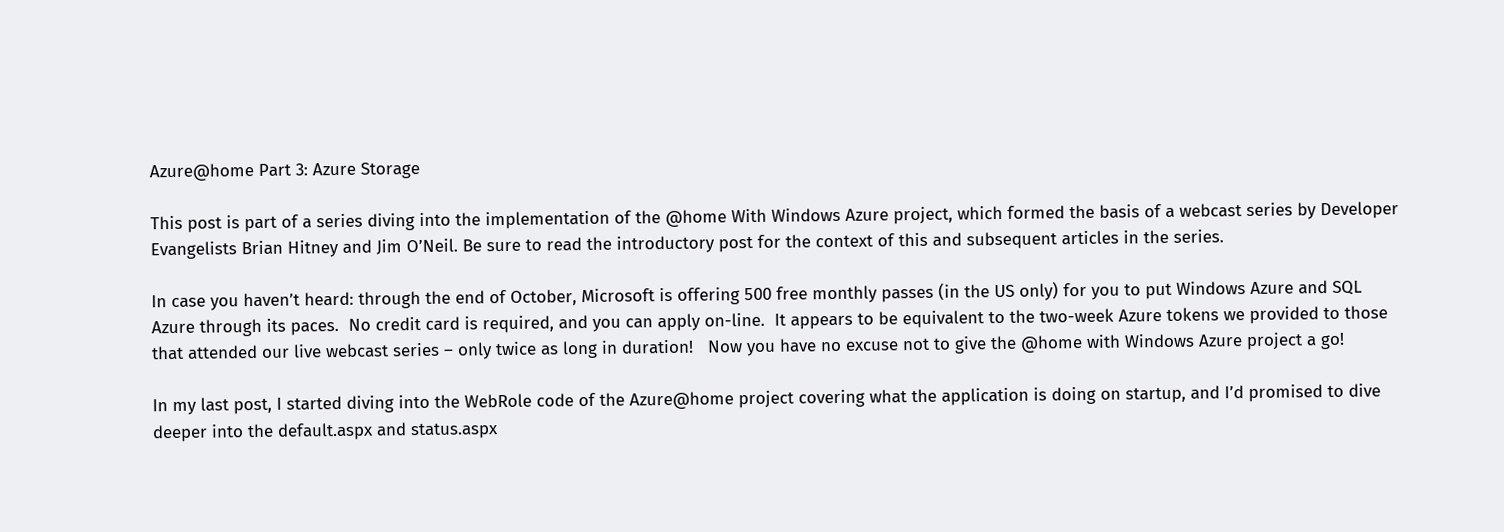Azure@home Part 3: Azure Storage

This post is part of a series diving into the implementation of the @home With Windows Azure project, which formed the basis of a webcast series by Developer Evangelists Brian Hitney and Jim O’Neil. Be sure to read the introductory post for the context of this and subsequent articles in the series.

In case you haven’t heard: through the end of October, Microsoft is offering 500 free monthly passes (in the US only) for you to put Windows Azure and SQL Azure through its paces.  No credit card is required, and you can apply on-line.  It appears to be equivalent to the two-week Azure tokens we provided to those that attended our live webcast series – only twice as long in duration!   Now you have no excuse not to give the @home with Windows Azure project a go!

In my last post, I started diving into the WebRole code of the Azure@home project covering what the application is doing on startup, and I’d promised to dive deeper into the default.aspx and status.aspx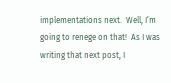implementations next.  Well, I’m going to renege on that!  As I was writing that next post, I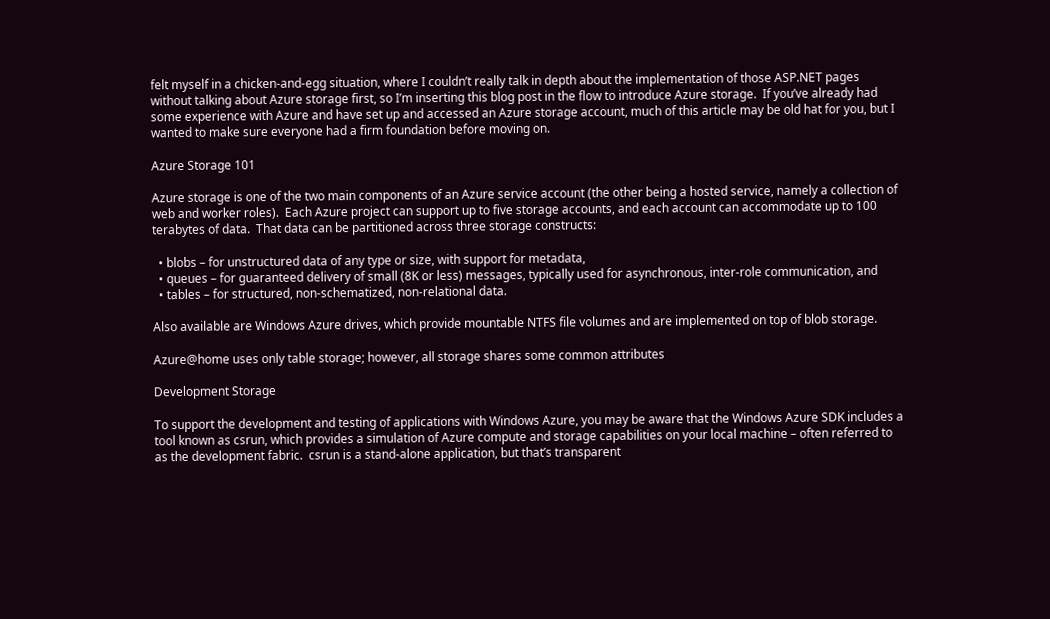felt myself in a chicken-and-egg situation, where I couldn’t really talk in depth about the implementation of those ASP.NET pages without talking about Azure storage first, so I’m inserting this blog post in the flow to introduce Azure storage.  If you’ve already had some experience with Azure and have set up and accessed an Azure storage account, much of this article may be old hat for you, but I wanted to make sure everyone had a firm foundation before moving on.

Azure Storage 101

Azure storage is one of the two main components of an Azure service account (the other being a hosted service, namely a collection of web and worker roles).  Each Azure project can support up to five storage accounts, and each account can accommodate up to 100 terabytes of data.  That data can be partitioned across three storage constructs:

  • blobs – for unstructured data of any type or size, with support for metadata,
  • queues – for guaranteed delivery of small (8K or less) messages, typically used for asynchronous, inter-role communication, and
  • tables – for structured, non-schematized, non-relational data.

Also available are Windows Azure drives, which provide mountable NTFS file volumes and are implemented on top of blob storage.

Azure@home uses only table storage; however, all storage shares some common attributes

Development Storage

To support the development and testing of applications with Windows Azure, you may be aware that the Windows Azure SDK includes a tool known as csrun, which provides a simulation of Azure compute and storage capabilities on your local machine – often referred to as the development fabric.  csrun is a stand-alone application, but that’s transparent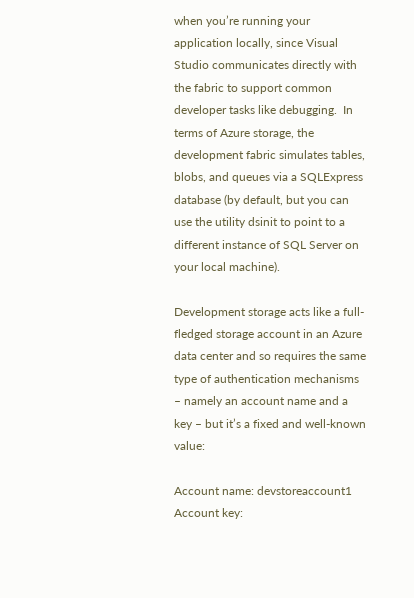when you’re running your application locally, since Visual Studio communicates directly with the fabric to support common developer tasks like debugging.  In terms of Azure storage, the development fabric simulates tables, blobs, and queues via a SQLExpress database (by default, but you can use the utility dsinit to point to a different instance of SQL Server on your local machine).

Development storage acts like a full-fledged storage account in an Azure data center and so requires the same type of authentication mechanisms – namely an account name and a key – but it’s a fixed and well-known value:

Account name: devstoreaccount1
Account key: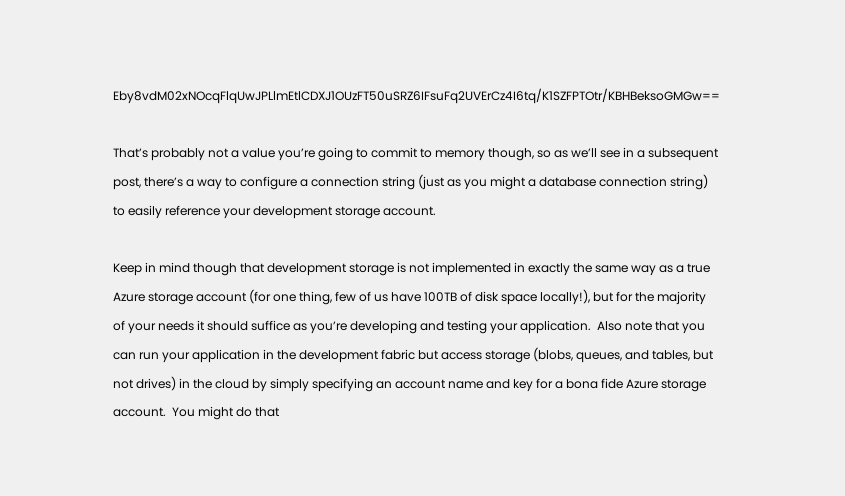Eby8vdM02xNOcqFlqUwJPLlmEtlCDXJ1OUzFT50uSRZ6IFsuFq2UVErCz4I6tq/K1SZFPTOtr/KBHBeksoGMGw==

That’s probably not a value you’re going to commit to memory though, so as we’ll see in a subsequent post, there’s a way to configure a connection string (just as you might a database connection string) to easily reference your development storage account.

Keep in mind though that development storage is not implemented in exactly the same way as a true Azure storage account (for one thing, few of us have 100TB of disk space locally!), but for the majority of your needs it should suffice as you’re developing and testing your application.  Also note that you can run your application in the development fabric but access storage (blobs, queues, and tables, but not drives) in the cloud by simply specifying an account name and key for a bona fide Azure storage account.  You might do that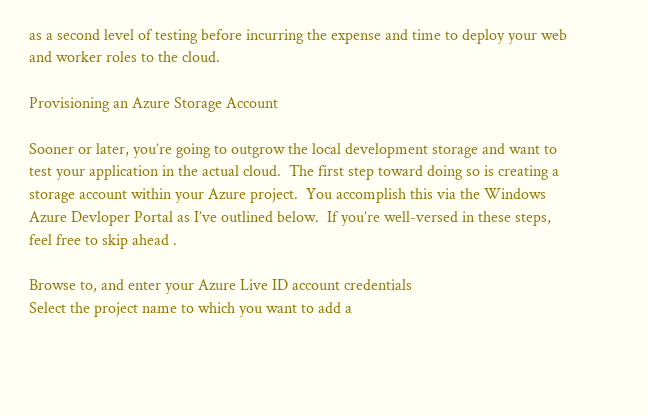as a second level of testing before incurring the expense and time to deploy your web and worker roles to the cloud.

Provisioning an Azure Storage Account

Sooner or later, you’re going to outgrow the local development storage and want to test your application in the actual cloud.  The first step toward doing so is creating a storage account within your Azure project.  You accomplish this via the Windows Azure Devloper Portal as I’ve outlined below.  If you’re well-versed in these steps, feel free to skip ahead .

Browse to, and enter your Azure Live ID account credentials
Select the project name to which you want to add a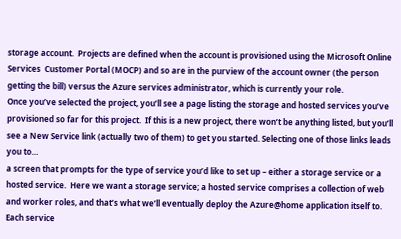storage account.  Projects are defined when the account is provisioned using the Microsoft Online Services  Customer Portal (MOCP) and so are in the purview of the account owner (the person getting the bill) versus the Azure services administrator, which is currently your role.
Once you’ve selected the project, you’ll see a page listing the storage and hosted services you’ve provisioned so far for this project.  If this is a new project, there won’t be anything listed, but you’ll see a New Service link (actually two of them) to get you started. Selecting one of those links leads you to…
a screen that prompts for the type of service you’d like to set up – either a storage service or a hosted service.  Here we want a storage service; a hosted service comprises a collection of web and worker roles, and that’s what we’ll eventually deploy the Azure@home application itself to.
Each service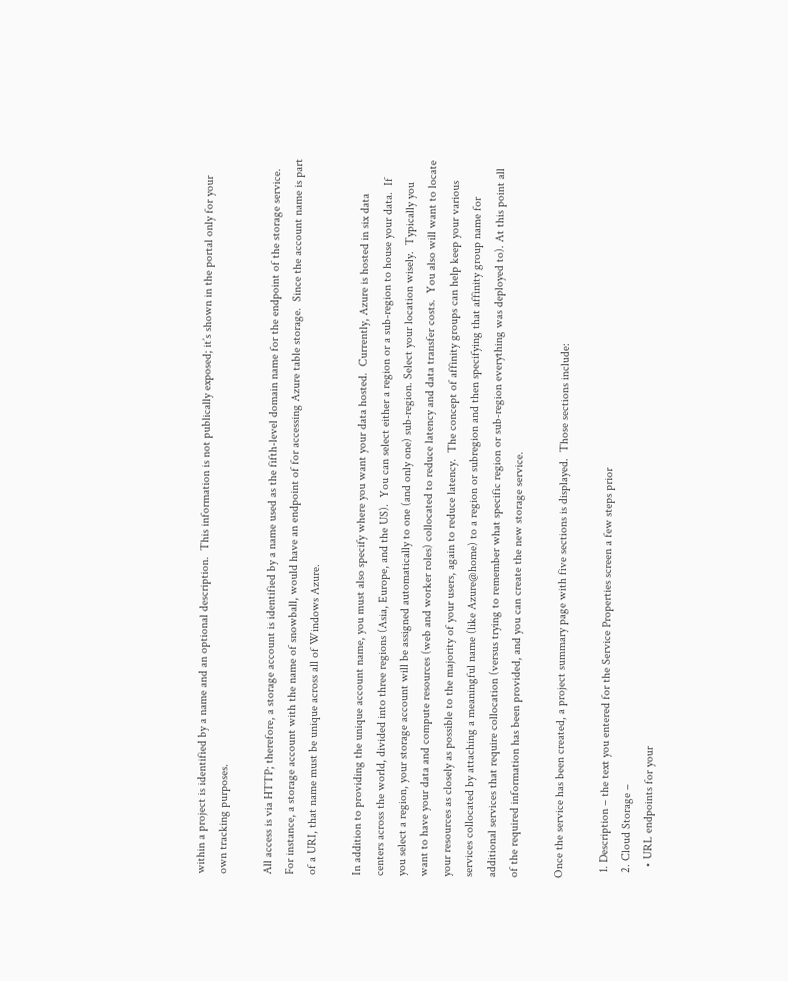within a project is identified by a name and an optional description.  This information is not publically exposed; it’s shown in the portal only for your own tracking purposes.

All access is via HTTP; therefore, a storage account is identified by a name used as the fifth-level domain name for the endpoint of the storage service.  For instance, a storage account with the name of snowball, would have an endpoint of for accessing Azure table storage.  Since the account name is part of a URI, that name must be unique across all of Windows Azure.

In addition to providing the unique account name, you must also specify where you want your data hosted.  Currently, Azure is hosted in six data centers across the world, divided into three regions (Asia, Europe, and the US).  You can select either a region or a sub-region to house your data.  If you select a region, your storage account will be assigned automatically to one (and only one) sub-region. Select your location wisely.  Typically you want to have your data and compute resources (web and worker roles) collocated to reduce latency and data transfer costs.  You also will want to locate your resources as closely as possible to the majority of your users, again to reduce latency.  The concept of affinity groups can help keep your various services collocated by attaching a meaningful name (like Azure@home) to a region or subregion and then specifying that affinity group name for additional services that require collocation (versus trying to remember what specific region or sub-region everything was deployed to). At this point all of the required information has been provided, and you can create the new storage service.

Once the service has been created, a project summary page with five sections is displayed.  Those sections include:

  1. Description – the text you entered for the Service Properties screen a few steps prior
  2. Cloud Storage –
    • URL endpoints for your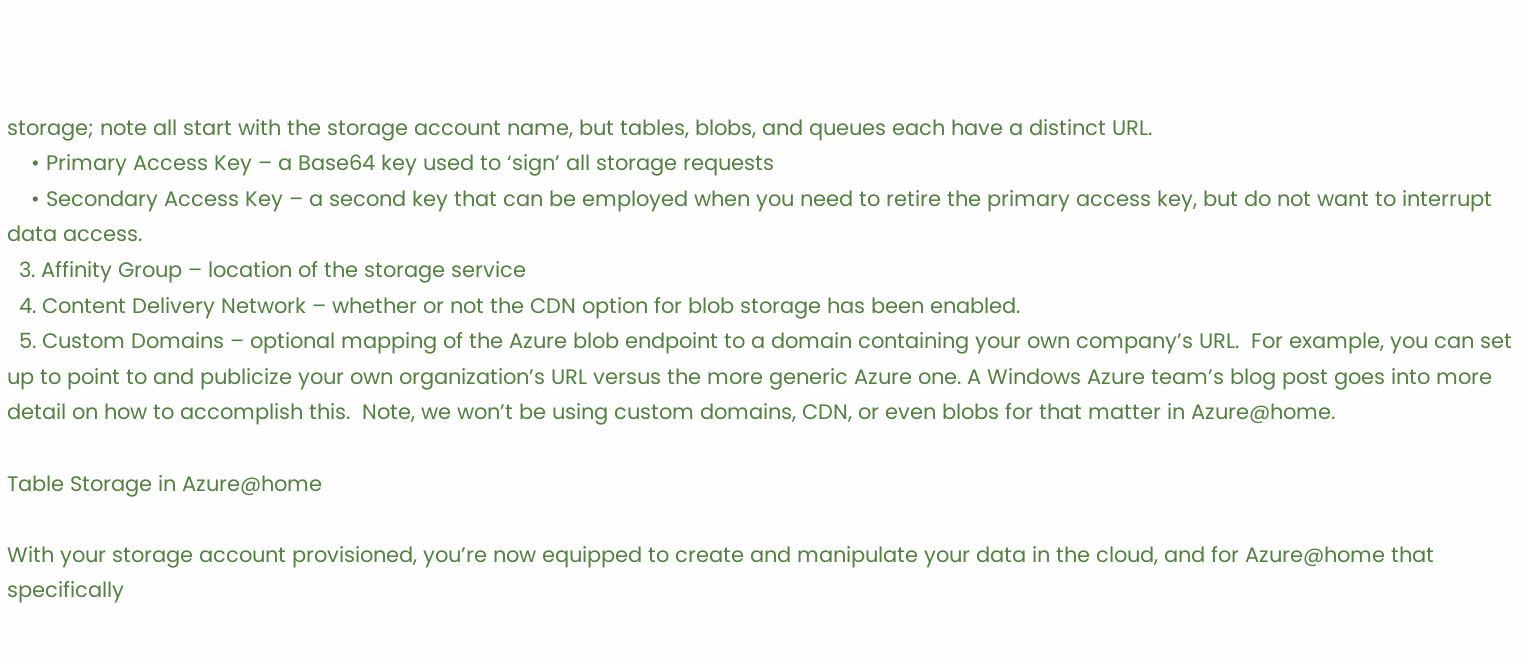storage; note all start with the storage account name, but tables, blobs, and queues each have a distinct URL.
    • Primary Access Key – a Base64 key used to ‘sign’ all storage requests
    • Secondary Access Key – a second key that can be employed when you need to retire the primary access key, but do not want to interrupt data access.
  3. Affinity Group – location of the storage service
  4. Content Delivery Network – whether or not the CDN option for blob storage has been enabled.
  5. Custom Domains – optional mapping of the Azure blob endpoint to a domain containing your own company’s URL.  For example, you can set up to point to and publicize your own organization’s URL versus the more generic Azure one. A Windows Azure team’s blog post goes into more detail on how to accomplish this.  Note, we won’t be using custom domains, CDN, or even blobs for that matter in Azure@home.

Table Storage in Azure@home

With your storage account provisioned, you’re now equipped to create and manipulate your data in the cloud, and for Azure@home that specifically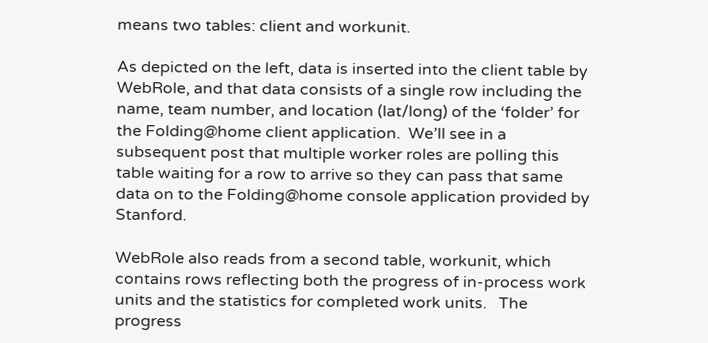means two tables: client and workunit.

As depicted on the left, data is inserted into the client table by WebRole, and that data consists of a single row including the name, team number, and location (lat/long) of the ‘folder’ for the Folding@home client application.  We’ll see in a subsequent post that multiple worker roles are polling this table waiting for a row to arrive so they can pass that same data on to the Folding@home console application provided by Stanford.

WebRole also reads from a second table, workunit, which contains rows reflecting both the progress of in-process work units and the statistics for completed work units.   The progress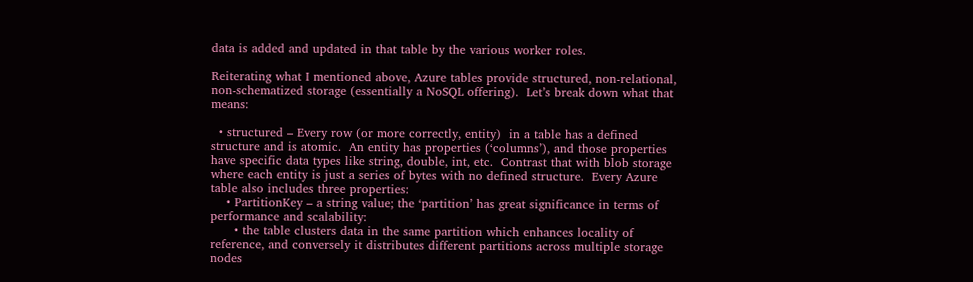data is added and updated in that table by the various worker roles.

Reiterating what I mentioned above, Azure tables provide structured, non-relational, non-schematized storage (essentially a NoSQL offering).  Let’s break down what that means:

  • structured – Every row (or more correctly, entity)  in a table has a defined structure and is atomic.  An entity has properties (‘columns’), and those properties have specific data types like string, double, int, etc.  Contrast that with blob storage where each entity is just a series of bytes with no defined structure.  Every Azure table also includes three properties:
    • PartitionKey – a string value; the ‘partition’ has great significance in terms of performance and scalability:
      • the table clusters data in the same partition which enhances locality of reference, and conversely it distributes different partitions across multiple storage nodes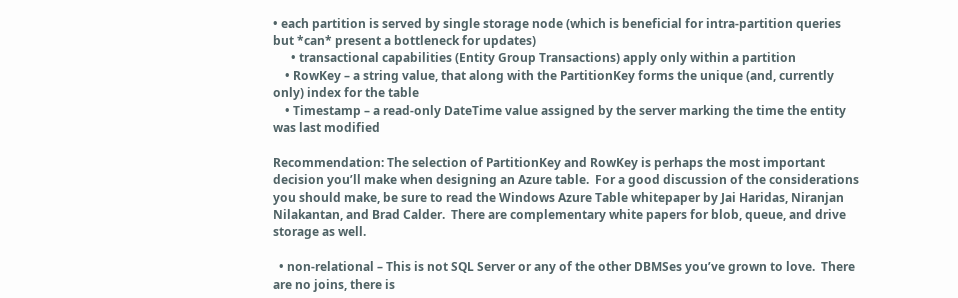• each partition is served by single storage node (which is beneficial for intra-partition queries but *can* present a bottleneck for updates)
      • transactional capabilities (Entity Group Transactions) apply only within a partition
    • RowKey – a string value, that along with the PartitionKey forms the unique (and, currently only) index for the table
    • Timestamp – a read-only DateTime value assigned by the server marking the time the entity was last modified

Recommendation: The selection of PartitionKey and RowKey is perhaps the most important decision you’ll make when designing an Azure table.  For a good discussion of the considerations you should make, be sure to read the Windows Azure Table whitepaper by Jai Haridas, Niranjan Nilakantan, and Brad Calder.  There are complementary white papers for blob, queue, and drive storage as well.

  • non-relational – This is not SQL Server or any of the other DBMSes you’ve grown to love.  There are no joins, there is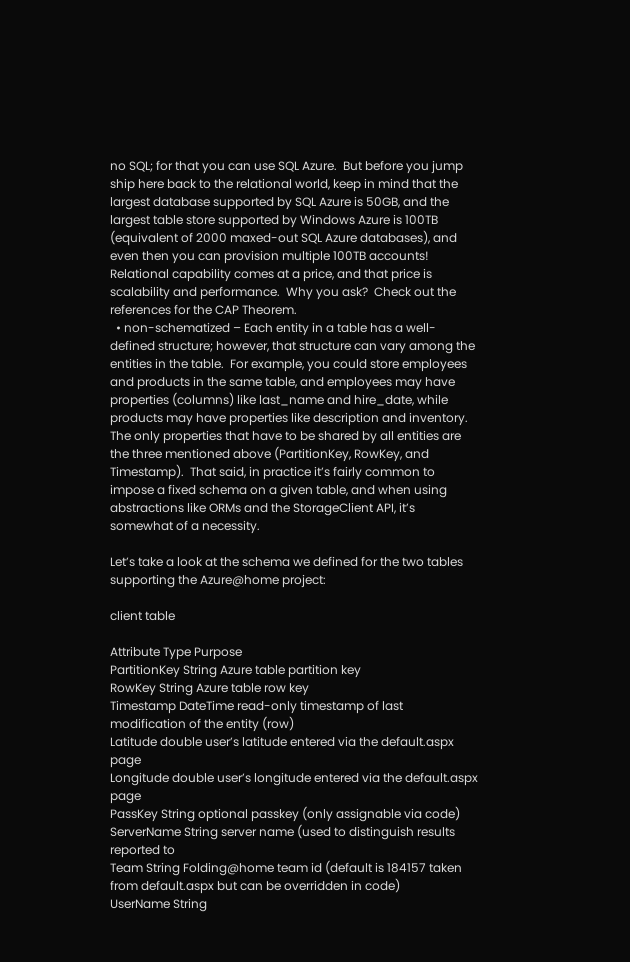no SQL; for that you can use SQL Azure.  But before you jump ship here back to the relational world, keep in mind that the largest database supported by SQL Azure is 50GB, and the largest table store supported by Windows Azure is 100TB (equivalent of 2000 maxed-out SQL Azure databases), and even then you can provision multiple 100TB accounts!  Relational capability comes at a price, and that price is scalability and performance.  Why you ask?  Check out the references for the CAP Theorem.
  • non-schematized – Each entity in a table has a well-defined structure; however, that structure can vary among the entities in the table.  For example, you could store employees and products in the same table, and employees may have properties (columns) like last_name and hire_date, while products may have properties like description and inventory.  The only properties that have to be shared by all entities are the three mentioned above (PartitionKey, RowKey, and Timestamp).  That said, in practice it’s fairly common to impose a fixed schema on a given table, and when using abstractions like ORMs and the StorageClient API, it’s somewhat of a necessity.

Let’s take a look at the schema we defined for the two tables supporting the Azure@home project:

client table

Attribute Type Purpose
PartitionKey String Azure table partition key
RowKey String Azure table row key
Timestamp DateTime read-only timestamp of last modification of the entity (row)
Latitude double user’s latitude entered via the default.aspx page
Longitude double user’s longitude entered via the default.aspx page
PassKey String optional passkey (only assignable via code)
ServerName String server name (used to distinguish results reported to
Team String Folding@home team id (default is 184157 taken from default.aspx but can be overridden in code)
UserName String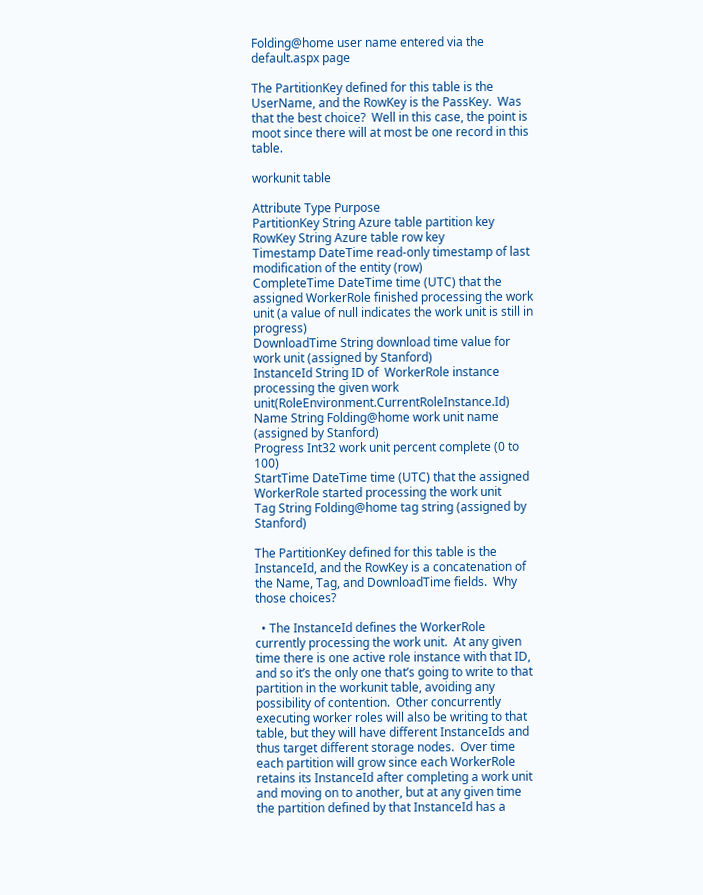Folding@home user name entered via the default.aspx page

The PartitionKey defined for this table is the UserName, and the RowKey is the PassKey.  Was that the best choice?  Well in this case, the point is moot since there will at most be one record in this table.

workunit table

Attribute Type Purpose
PartitionKey String Azure table partition key
RowKey String Azure table row key
Timestamp DateTime read-only timestamp of last modification of the entity (row)
CompleteTime DateTime time (UTC) that the assigned WorkerRole finished processing the work unit (a value of null indicates the work unit is still in progress)
DownloadTime String download time value for work unit (assigned by Stanford)
InstanceId String ID of  WorkerRole instance processing the given work unit(RoleEnvironment.CurrentRoleInstance.Id)
Name String Folding@home work unit name (assigned by Stanford)
Progress Int32 work unit percent complete (0 to 100)
StartTime DateTime time (UTC) that the assigned WorkerRole started processing the work unit
Tag String Folding@home tag string (assigned by Stanford)

The PartitionKey defined for this table is the InstanceId, and the RowKey is a concatenation of the Name, Tag, and DownloadTime fields.  Why those choices?

  • The InstanceId defines the WorkerRole currently processing the work unit.  At any given time there is one active role instance with that ID, and so it’s the only one that’s going to write to that partition in the workunit table, avoiding any possibility of contention.  Other concurrently executing worker roles will also be writing to that table, but they will have different InstanceIds and thus target different storage nodes.  Over time each partition will grow since each WorkerRole retains its InstanceId after completing a work unit and moving on to another, but at any given time the partition defined by that InstanceId has a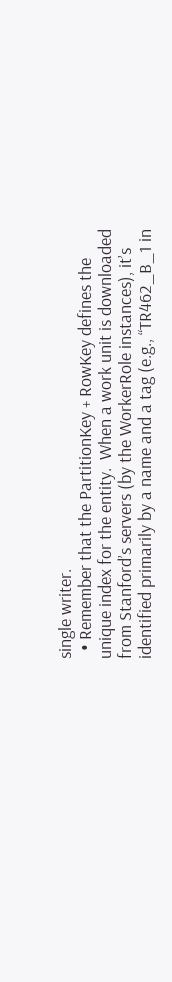single writer.
  • Remember that the PartitionKey + RowKey defines the unique index for the entity.  When a work unit is downloaded from Stanford’s servers (by the WorkerRole instances), it’s identified primarily by a name and a tag (e.g., “TR462_B_1 in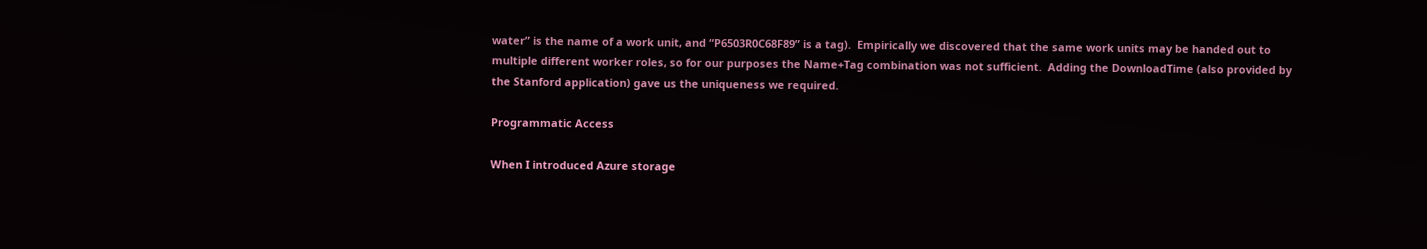water” is the name of a work unit, and “P6503R0C68F89” is a tag).  Empirically we discovered that the same work units may be handed out to multiple different worker roles, so for our purposes the Name+Tag combination was not sufficient.  Adding the DownloadTime (also provided by the Stanford application) gave us the uniqueness we required.

Programmatic Access

When I introduced Azure storage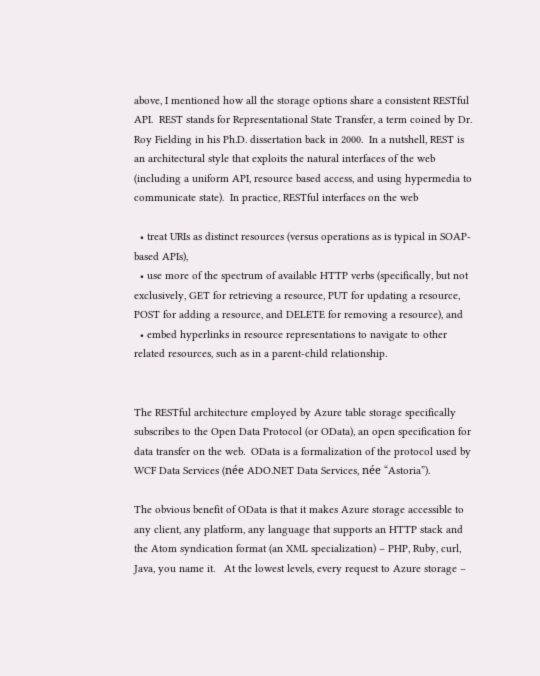above, I mentioned how all the storage options share a consistent RESTful API.  REST stands for Representational State Transfer, a term coined by Dr. Roy Fielding in his Ph.D. dissertation back in 2000.  In a nutshell, REST is an architectural style that exploits the natural interfaces of the web (including a uniform API, resource based access, and using hypermedia to communicate state).  In practice, RESTful interfaces on the web

  • treat URIs as distinct resources (versus operations as is typical in SOAP-based APIs),
  • use more of the spectrum of available HTTP verbs (specifically, but not exclusively, GET for retrieving a resource, PUT for updating a resource, POST for adding a resource, and DELETE for removing a resource), and
  • embed hyperlinks in resource representations to navigate to other related resources, such as in a parent-child relationship.


The RESTful architecture employed by Azure table storage specifically subscribes to the Open Data Protocol (or OData), an open specification for data transfer on the web.  OData is a formalization of the protocol used by WCF Data Services (née ADO.NET Data Services, née “Astoria”).

The obvious benefit of OData is that it makes Azure storage accessible to any client, any platform, any language that supports an HTTP stack and the Atom syndication format (an XML specialization) – PHP, Ruby, curl, Java, you name it.   At the lowest levels, every request to Azure storage –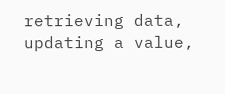retrieving data, updating a value,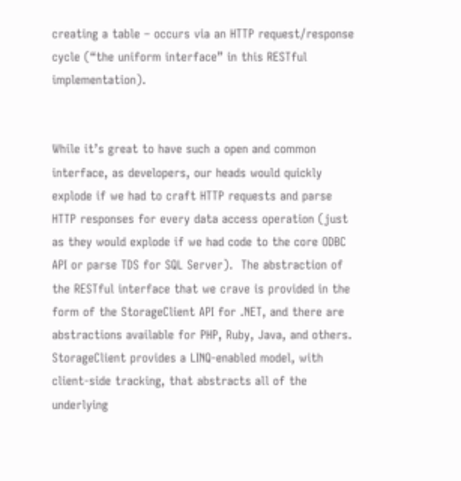creating a table – occurs via an HTTP request/response cycle (“the uniform interface” in this RESTful implementation).


While it’s great to have such a open and common interface, as developers, our heads would quickly explode if we had to craft HTTP requests and parse HTTP responses for every data access operation (just as they would explode if we had code to the core ODBC API or parse TDS for SQL Server).  The abstraction of the RESTful interface that we crave is provided in the form of the StorageClient API for .NET, and there are abstractions available for PHP, Ruby, Java, and others.  StorageClient provides a LINQ-enabled model, with client-side tracking, that abstracts all of the underlying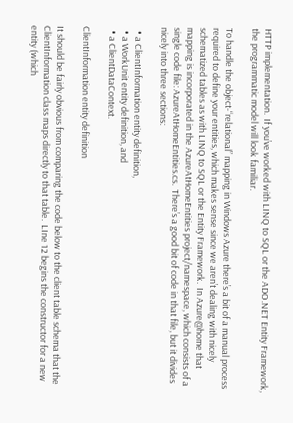HTTP implementation.  If you’ve worked with LINQ to SQL or the ADO.NET Entity Framework, the programmatic model will look familiar.

To handle the object-“relational” mapping in Windows Azure there’s a bit of a manual process required to define your entities, which makes sense since we aren’t dealing with nicely schematized tables as with LINQ to SQL or the Entity Framework.  In Azure@home that mapping is incorporated in the AzureAtHomeEntities project/namespace, which consists of a single code file: AzureAtHomeEntities.cs.  There’s a good bit of code in that file, but it divides nicely into three sections:

  • a ClientInformation entity definition,
  • a WorkUnit entity definition, and
  • a ClientDataContext.

ClientInformation entity definition

It should be fairly obvious from comparing the code below to the client table schema that the ClientInformation class maps directly to that table.  LIne 12 begins the constructor for a new entity (which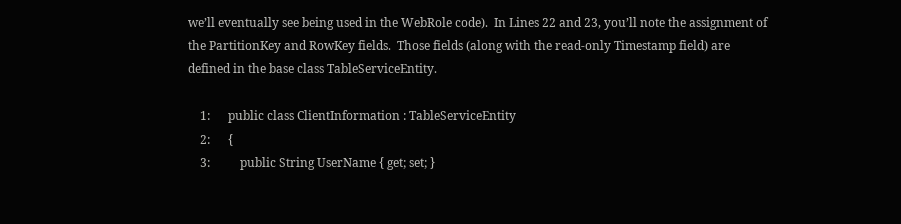we’ll eventually see being used in the WebRole code).  In Lines 22 and 23, you’ll note the assignment of the PartitionKey and RowKey fields.  Those fields (along with the read-only Timestamp field) are defined in the base class TableServiceEntity.

    1:      public class ClientInformation : TableServiceEntity
    2:      {
    3:          public String UserName { get; set; }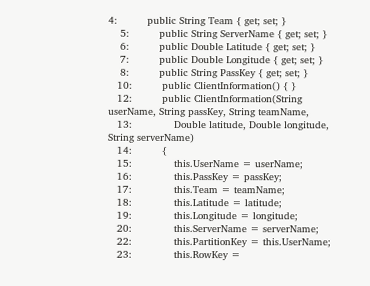4:          public String Team { get; set; }
    5:          public String ServerName { get; set; }
    6:          public Double Latitude { get; set; }
    7:          public Double Longitude { get; set; }
    8:          public String PassKey { get; set; }
   10:          public ClientInformation() { }
   12:          public ClientInformation(String userName, String passKey, String teamName,
   13:              Double latitude, Double longitude, String serverName)
   14:          {
   15:              this.UserName = userName;
   16:              this.PassKey = passKey;
   17:              this.Team = teamName;
   18:              this.Latitude = latitude;
   19:              this.Longitude = longitude;
   20:              this.ServerName = serverName;
   22:              this.PartitionKey = this.UserName;
   23:              this.RowKey =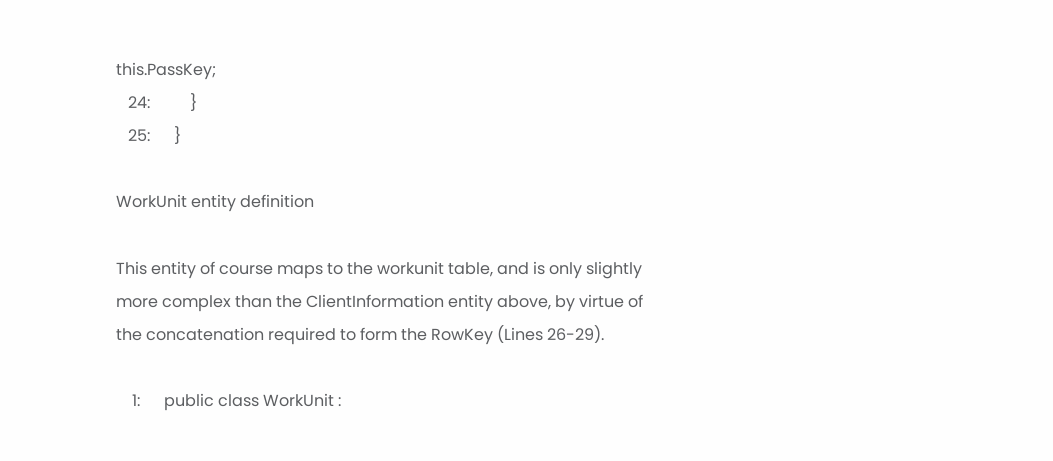this.PassKey;
   24:          }
   25:      }

WorkUnit entity definition

This entity of course maps to the workunit table, and is only slightly more complex than the ClientInformation entity above, by virtue of the concatenation required to form the RowKey (Lines 26-29).

    1:      public class WorkUnit :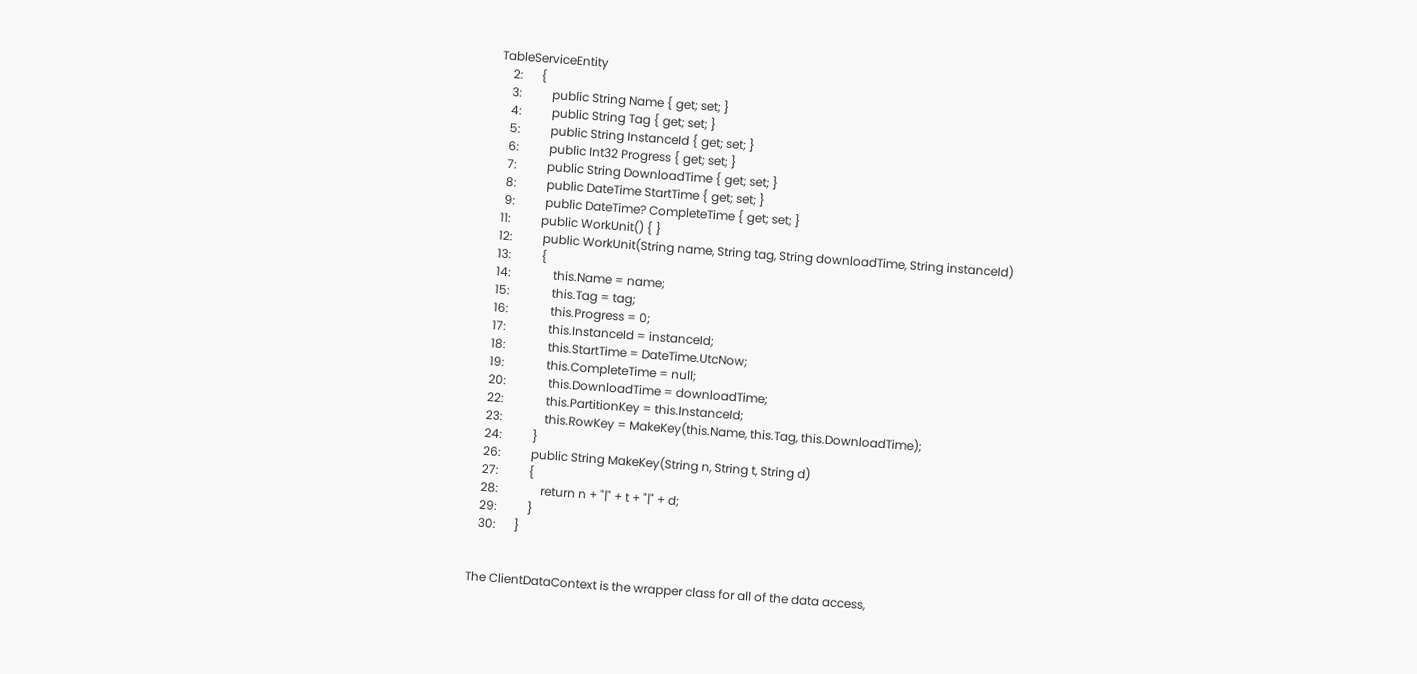TableServiceEntity
    2:      {
    3:          public String Name { get; set; }
    4:          public String Tag { get; set; }
    5:          public String InstanceId { get; set; }
    6:          public Int32 Progress { get; set; }
    7:          public String DownloadTime { get; set; }
    8:          public DateTime StartTime { get; set; }
    9:          public DateTime? CompleteTime { get; set; }
   11:          public WorkUnit() { }
   12:          public WorkUnit(String name, String tag, String downloadTime, String instanceId)
   13:          {
   14:              this.Name = name;
   15:              this.Tag = tag;
   16:              this.Progress = 0;
   17:              this.InstanceId = instanceId;
   18:              this.StartTime = DateTime.UtcNow;
   19:              this.CompleteTime = null;
   20:              this.DownloadTime = downloadTime;
   22:              this.PartitionKey = this.InstanceId;
   23:              this.RowKey = MakeKey(this.Name, this.Tag, this.DownloadTime);
   24:          }
   26:          public String MakeKey(String n, String t, String d)
   27:          {
   28:              return n + "|" + t + "|" + d;
   29:          }
   30:      }


The ClientDataContext is the wrapper class for all of the data access,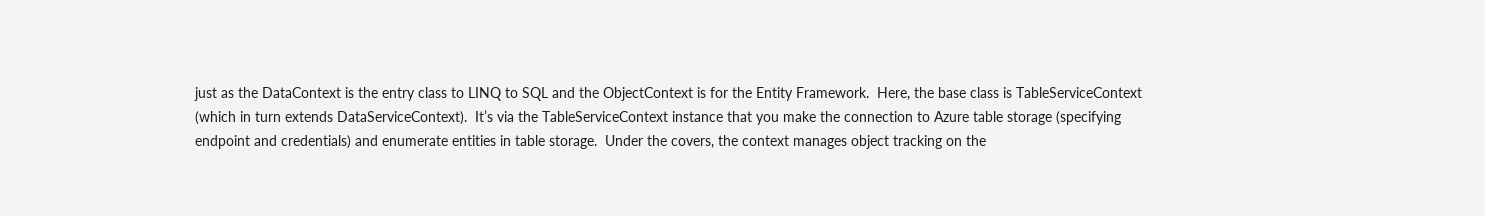just as the DataContext is the entry class to LINQ to SQL and the ObjectContext is for the Entity Framework.  Here, the base class is TableServiceContext (which in turn extends DataServiceContext).  It’s via the TableServiceContext instance that you make the connection to Azure table storage (specifying endpoint and credentials) and enumerate entities in table storage.  Under the covers, the context manages object tracking on the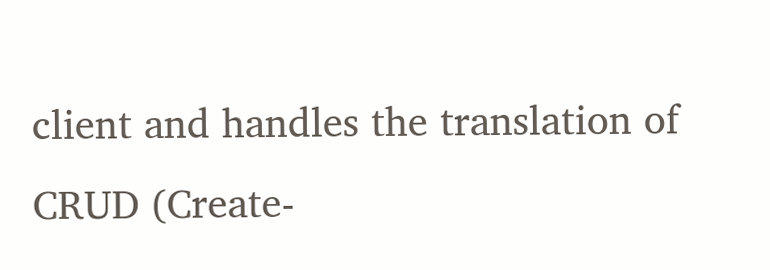client and handles the translation of CRUD (Create-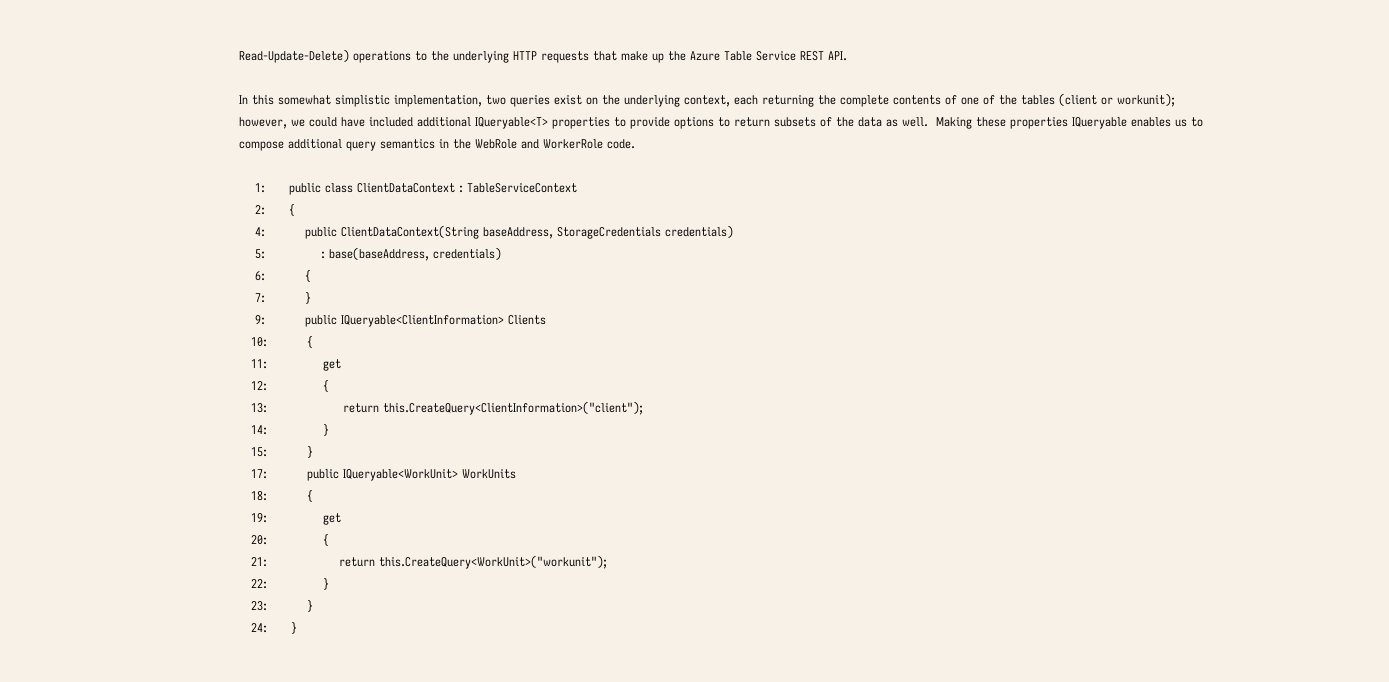Read-Update-Delete) operations to the underlying HTTP requests that make up the Azure Table Service REST API.

In this somewhat simplistic implementation, two queries exist on the underlying context, each returning the complete contents of one of the tables (client or workunit); however, we could have included additional IQueryable<T> properties to provide options to return subsets of the data as well.  Making these properties IQueryable enables us to compose additional query semantics in the WebRole and WorkerRole code.

    1:      public class ClientDataContext : TableServiceContext
    2:      {
    4:          public ClientDataContext(String baseAddress, StorageCredentials credentials)
    5:              : base(baseAddress, credentials)
    6:          {
    7:          }
    9:          public IQueryable<ClientInformation> Clients
   10:          {
   11:              get
   12:              {
   13:                   return this.CreateQuery<ClientInformation>("client");
   14:              }
   15:          }
   17:          public IQueryable<WorkUnit> WorkUnits
   18:          {
   19:              get
   20:              {
   21:                  return this.CreateQuery<WorkUnit>("workunit");
   22:              }
   23:          }
   24:      }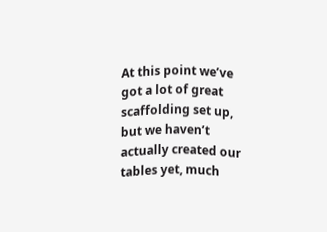At this point we’ve got a lot of great scaffolding set up, but we haven’t actually created our tables yet, much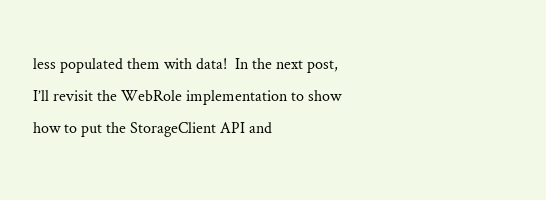less populated them with data!  In the next post, I’ll revisit the WebRole implementation to show how to put the StorageClient API and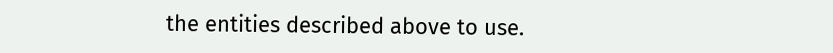the entities described above to use.